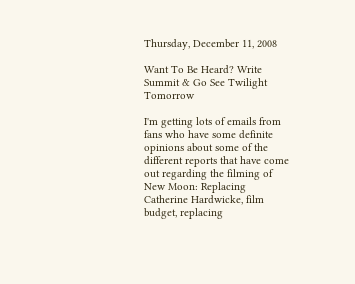Thursday, December 11, 2008

Want To Be Heard? Write Summit & Go See Twilight Tomorrow

I'm getting lots of emails from fans who have some definite opinions about some of the different reports that have come out regarding the filming of New Moon: Replacing Catherine Hardwicke, film budget, replacing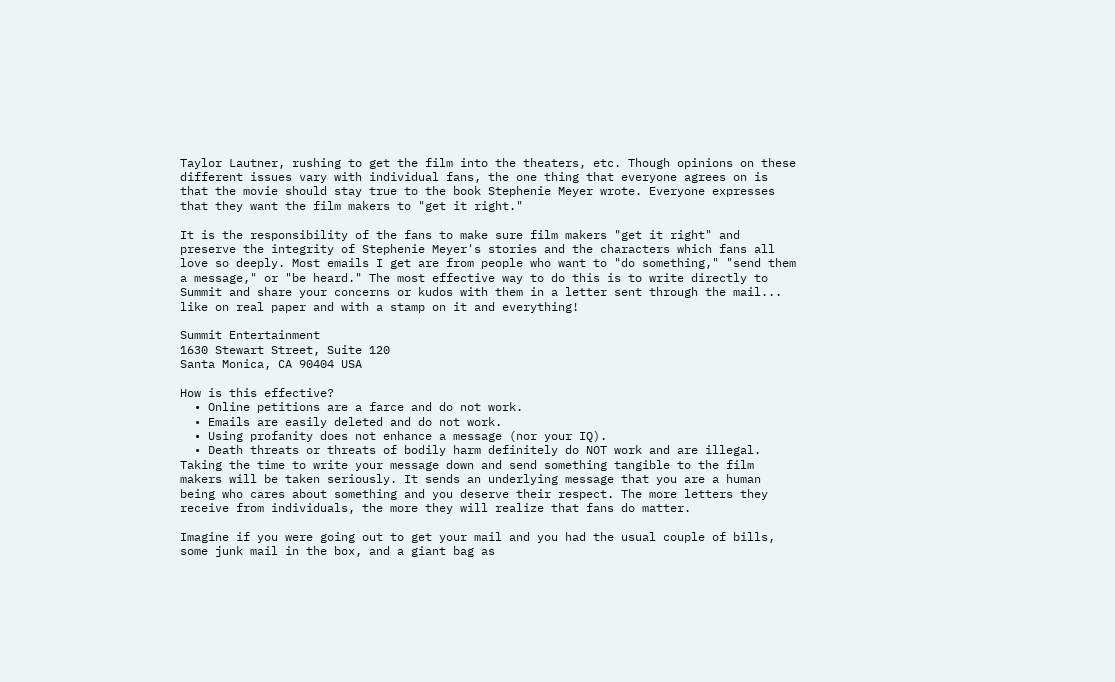Taylor Lautner, rushing to get the film into the theaters, etc. Though opinions on these different issues vary with individual fans, the one thing that everyone agrees on is that the movie should stay true to the book Stephenie Meyer wrote. Everyone expresses that they want the film makers to "get it right."

It is the responsibility of the fans to make sure film makers "get it right" and preserve the integrity of Stephenie Meyer's stories and the characters which fans all love so deeply. Most emails I get are from people who want to "do something," "send them a message," or "be heard." The most effective way to do this is to write directly to Summit and share your concerns or kudos with them in a letter sent through the mail... like on real paper and with a stamp on it and everything!

Summit Entertainment
1630 Stewart Street, Suite 120
Santa Monica, CA 90404 USA

How is this effective?
  • Online petitions are a farce and do not work.
  • Emails are easily deleted and do not work.
  • Using profanity does not enhance a message (nor your IQ).
  • Death threats or threats of bodily harm definitely do NOT work and are illegal.
Taking the time to write your message down and send something tangible to the film makers will be taken seriously. It sends an underlying message that you are a human being who cares about something and you deserve their respect. The more letters they receive from individuals, the more they will realize that fans do matter.

Imagine if you were going out to get your mail and you had the usual couple of bills, some junk mail in the box, and a giant bag as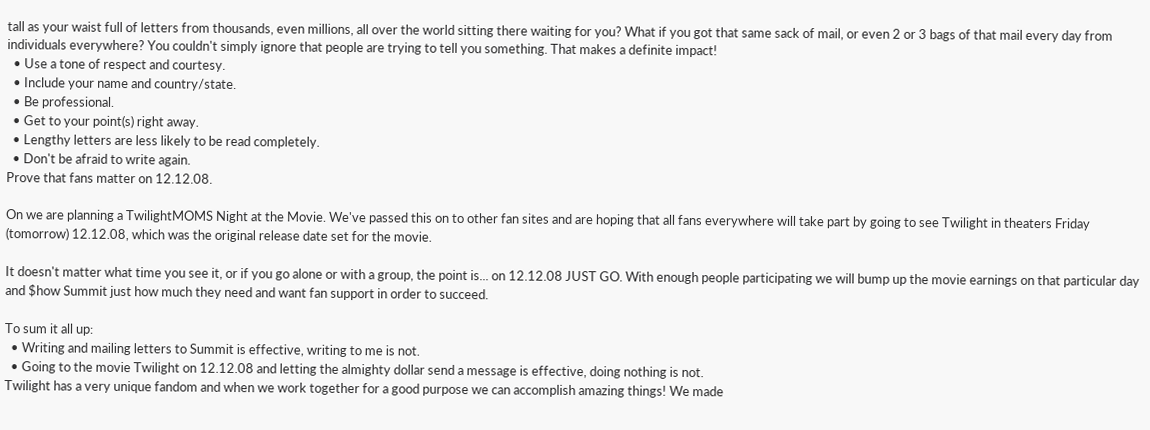tall as your waist full of letters from thousands, even millions, all over the world sitting there waiting for you? What if you got that same sack of mail, or even 2 or 3 bags of that mail every day from individuals everywhere? You couldn't simply ignore that people are trying to tell you something. That makes a definite impact!
  • Use a tone of respect and courtesy.
  • Include your name and country/state.
  • Be professional.
  • Get to your point(s) right away.
  • Lengthy letters are less likely to be read completely.
  • Don't be afraid to write again.
Prove that fans matter on 12.12.08.

On we are planning a TwilightMOMS Night at the Movie. We've passed this on to other fan sites and are hoping that all fans everywhere will take part by going to see Twilight in theaters Friday (tomorrow) 12.12.08, which was the original release date set for the movie.

It doesn't matter what time you see it, or if you go alone or with a group, the point is... on 12.12.08 JUST GO. With enough people participating we will bump up the movie earnings on that particular day and $how Summit just how much they need and want fan support in order to succeed.

To sum it all up:
  • Writing and mailing letters to Summit is effective, writing to me is not.
  • Going to the movie Twilight on 12.12.08 and letting the almighty dollar send a message is effective, doing nothing is not.
Twilight has a very unique fandom and when we work together for a good purpose we can accomplish amazing things! We made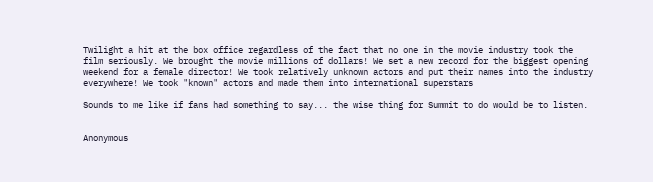Twilight a hit at the box office regardless of the fact that no one in the movie industry took the film seriously. We brought the movie millions of dollars! We set a new record for the biggest opening weekend for a female director! We took relatively unknown actors and put their names into the industry everywhere! We took "known" actors and made them into international superstars

Sounds to me like if fans had something to say... the wise thing for Summit to do would be to listen.


Anonymous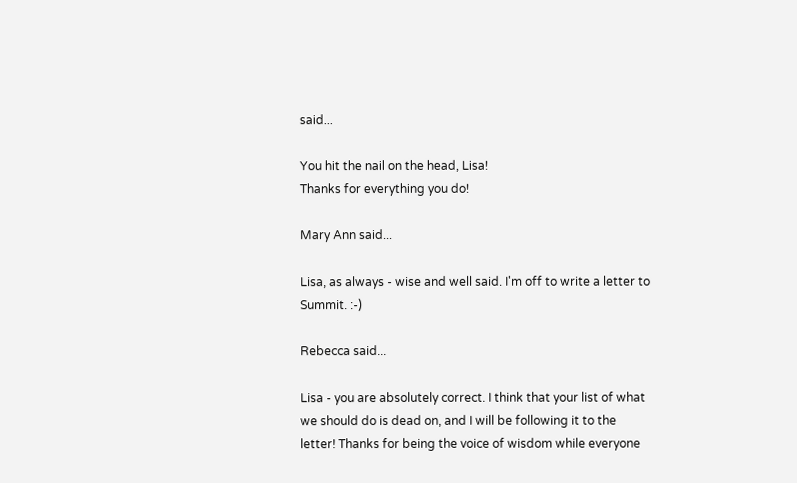said...

You hit the nail on the head, Lisa!
Thanks for everything you do!

Mary Ann said...

Lisa, as always - wise and well said. I'm off to write a letter to Summit. :-)

Rebecca said...

Lisa - you are absolutely correct. I think that your list of what we should do is dead on, and I will be following it to the letter! Thanks for being the voice of wisdom while everyone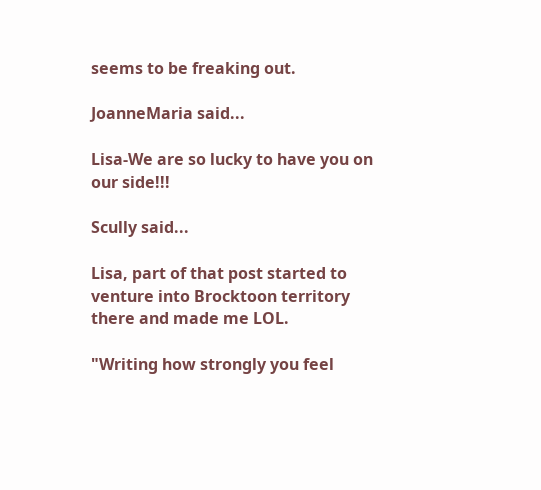seems to be freaking out.

JoanneMaria said...

Lisa-We are so lucky to have you on our side!!!

Scully said...

Lisa, part of that post started to venture into Brocktoon territory there and made me LOL.

"Writing how strongly you feel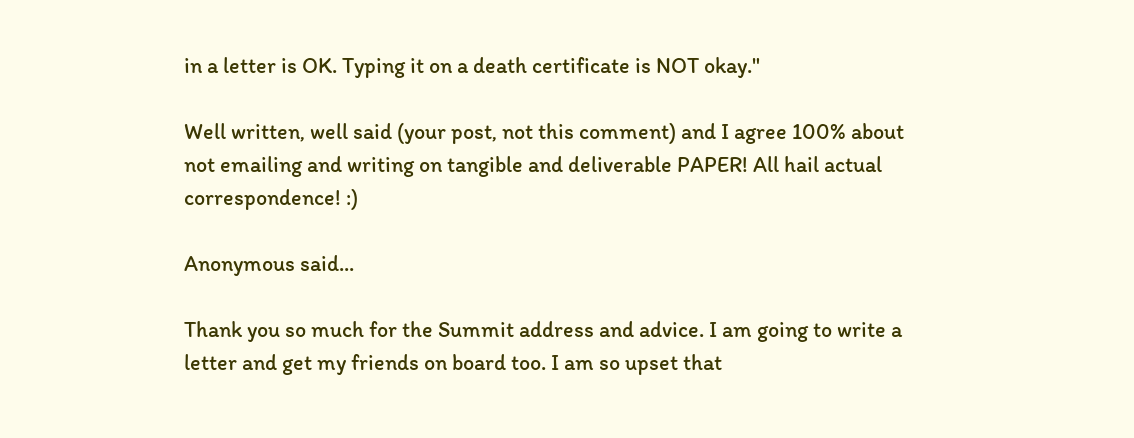in a letter is OK. Typing it on a death certificate is NOT okay."

Well written, well said (your post, not this comment) and I agree 100% about not emailing and writing on tangible and deliverable PAPER! All hail actual correspondence! :)

Anonymous said...

Thank you so much for the Summit address and advice. I am going to write a letter and get my friends on board too. I am so upset that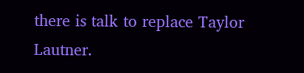there is talk to replace Taylor Lautner.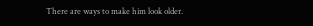There are ways to make him look older.